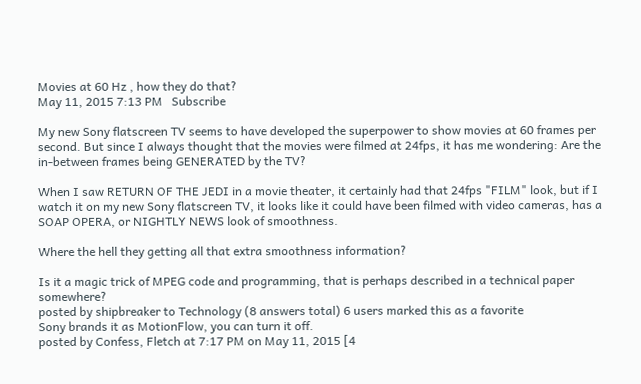Movies at 60 Hz , how they do that?
May 11, 2015 7:13 PM   Subscribe

My new Sony flatscreen TV seems to have developed the superpower to show movies at 60 frames per second. But since I always thought that the movies were filmed at 24fps, it has me wondering: Are the in-between frames being GENERATED by the TV?

When I saw RETURN OF THE JEDI in a movie theater, it certainly had that 24fps "FILM" look, but if I watch it on my new Sony flatscreen TV, it looks like it could have been filmed with video cameras, has a SOAP OPERA, or NIGHTLY NEWS look of smoothness.

Where the hell they getting all that extra smoothness information?

Is it a magic trick of MPEG code and programming, that is perhaps described in a technical paper somewhere?
posted by shipbreaker to Technology (8 answers total) 6 users marked this as a favorite
Sony brands it as MotionFlow, you can turn it off.
posted by Confess, Fletch at 7:17 PM on May 11, 2015 [4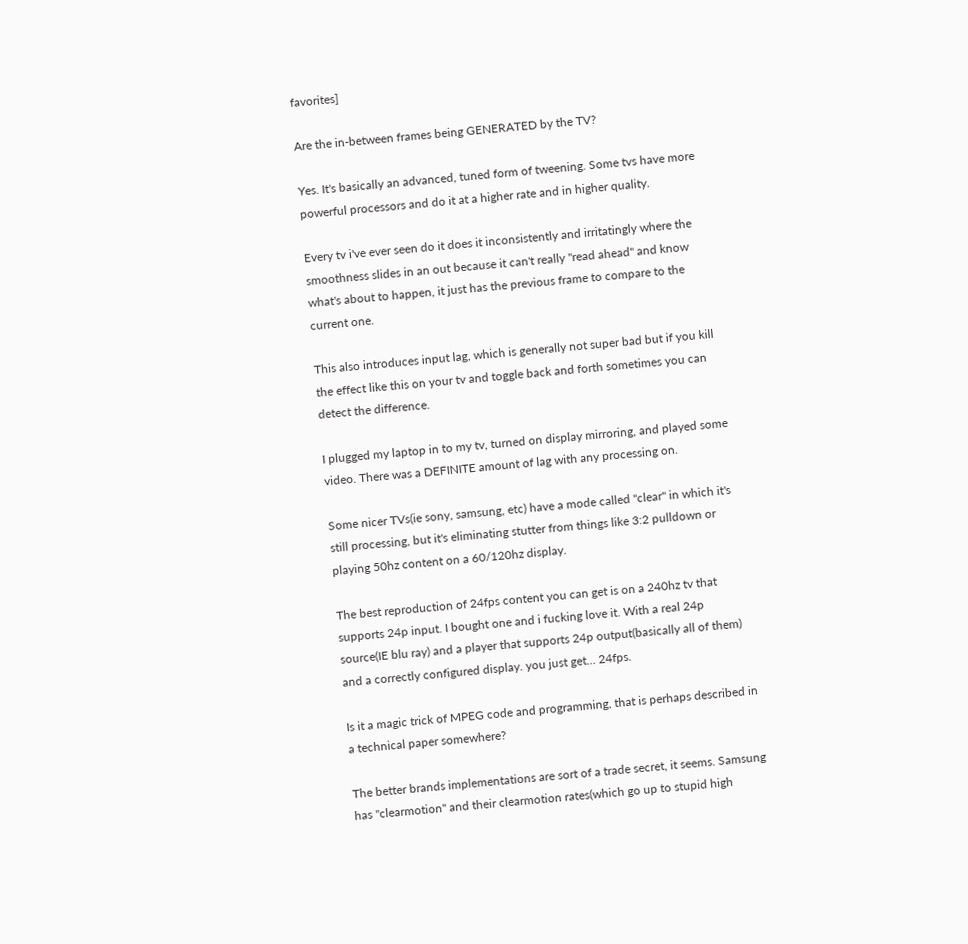favorites]

Are the in-between frames being GENERATED by the TV?

Yes. It's basically an advanced, tuned form of tweening. Some tvs have more powerful processors and do it at a higher rate and in higher quality.

Every tv i've ever seen do it does it inconsistently and irritatingly where the smoothness slides in an out because it can't really "read ahead" and know what's about to happen, it just has the previous frame to compare to the current one.

This also introduces input lag, which is generally not super bad but if you kill the effect like this on your tv and toggle back and forth sometimes you can detect the difference.

I plugged my laptop in to my tv, turned on display mirroring, and played some video. There was a DEFINITE amount of lag with any processing on.

Some nicer TVs(ie sony, samsung, etc) have a mode called "clear" in which it's still processing, but it's eliminating stutter from things like 3:2 pulldown or playing 50hz content on a 60/120hz display.

The best reproduction of 24fps content you can get is on a 240hz tv that supports 24p input. I bought one and i fucking love it. With a real 24p source(IE blu ray) and a player that supports 24p output(basically all of them) and a correctly configured display. you just get... 24fps.

Is it a magic trick of MPEG code and programming, that is perhaps described in a technical paper somewhere?

The better brands implementations are sort of a trade secret, it seems. Samsung has "clearmotion" and their clearmotion rates(which go up to stupid high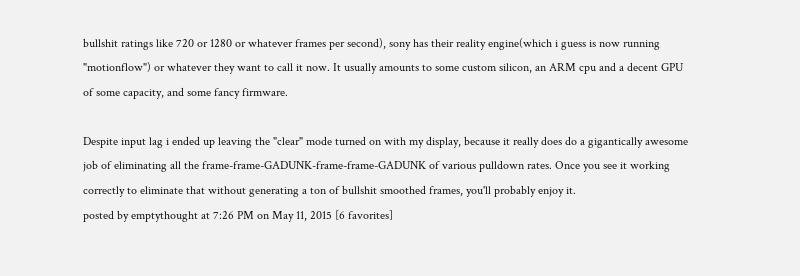bullshit ratings like 720 or 1280 or whatever frames per second), sony has their reality engine(which i guess is now running "motionflow") or whatever they want to call it now. It usually amounts to some custom silicon, an ARM cpu and a decent GPU of some capacity, and some fancy firmware.

Despite input lag i ended up leaving the "clear" mode turned on with my display, because it really does do a gigantically awesome job of eliminating all the frame-frame-GADUNK-frame-frame-GADUNK of various pulldown rates. Once you see it working correctly to eliminate that without generating a ton of bullshit smoothed frames, you'll probably enjoy it.
posted by emptythought at 7:26 PM on May 11, 2015 [6 favorites]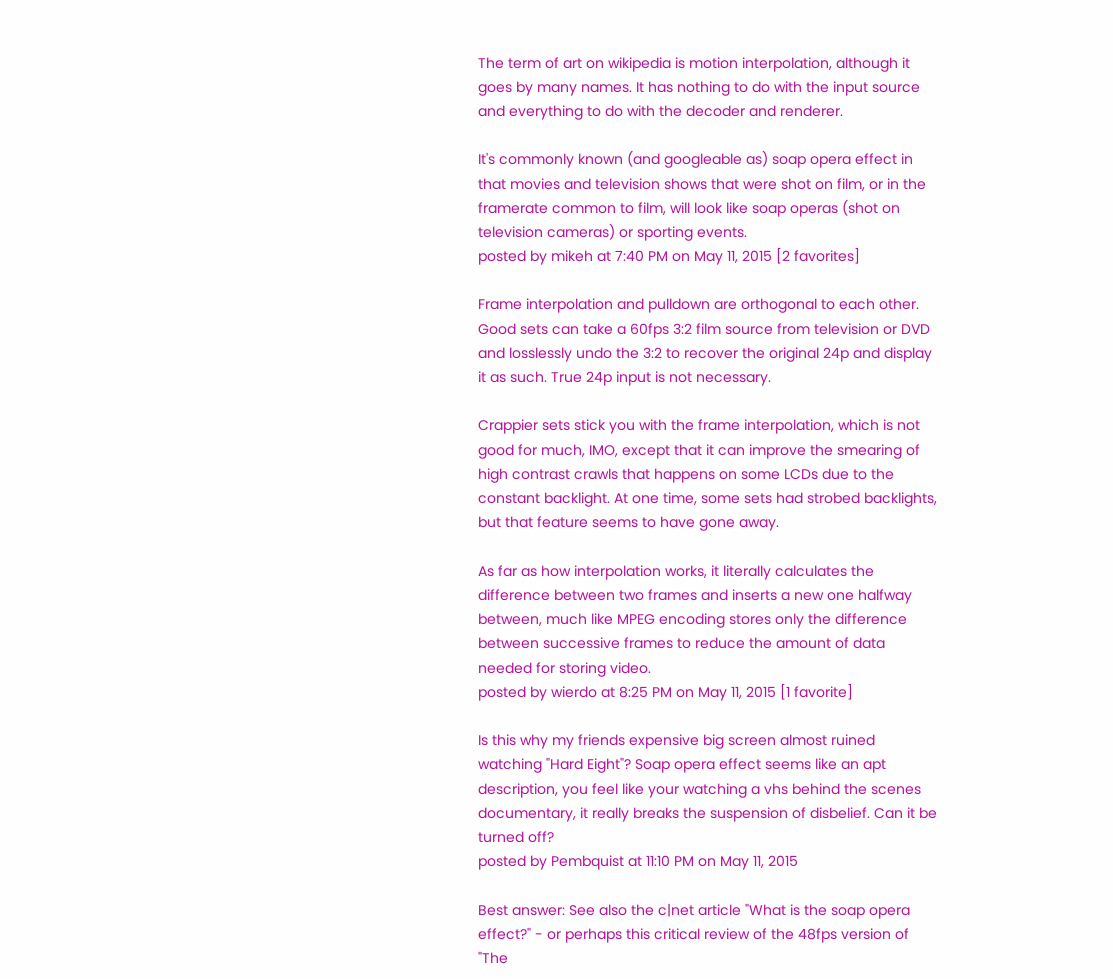The term of art on wikipedia is motion interpolation, although it goes by many names. It has nothing to do with the input source and everything to do with the decoder and renderer.

It's commonly known (and googleable as) soap opera effect in that movies and television shows that were shot on film, or in the framerate common to film, will look like soap operas (shot on television cameras) or sporting events.
posted by mikeh at 7:40 PM on May 11, 2015 [2 favorites]

Frame interpolation and pulldown are orthogonal to each other. Good sets can take a 60fps 3:2 film source from television or DVD and losslessly undo the 3:2 to recover the original 24p and display it as such. True 24p input is not necessary.

Crappier sets stick you with the frame interpolation, which is not good for much, IMO, except that it can improve the smearing of high contrast crawls that happens on some LCDs due to the constant backlight. At one time, some sets had strobed backlights, but that feature seems to have gone away.

As far as how interpolation works, it literally calculates the difference between two frames and inserts a new one halfway between, much like MPEG encoding stores only the difference between successive frames to reduce the amount of data needed for storing video.
posted by wierdo at 8:25 PM on May 11, 2015 [1 favorite]

Is this why my friends expensive big screen almost ruined watching "Hard Eight"? Soap opera effect seems like an apt description, you feel like your watching a vhs behind the scenes documentary, it really breaks the suspension of disbelief. Can it be turned off?
posted by Pembquist at 11:10 PM on May 11, 2015

Best answer: See also the c|net article "What is the soap opera effect?" - or perhaps this critical review of the 48fps version of "The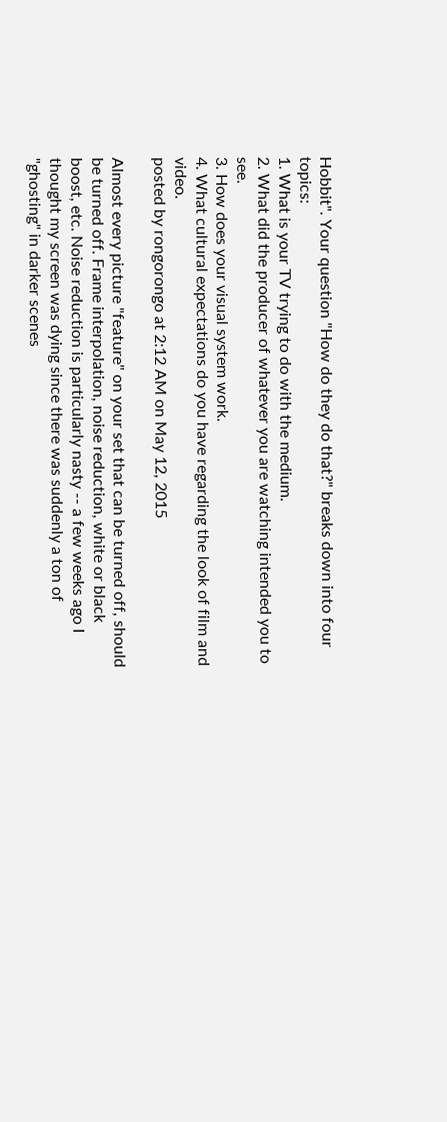Hobbit". Your question "How do they do that?" breaks down into four topics:
1. What is your TV trying to do with the medium.
2. What did the producer of whatever you are watching intended you to see.
3. How does your visual system work.
4. What cultural expectations do you have regarding the look of film and video.
posted by rongorongo at 2:12 AM on May 12, 2015

Almost every picture "feature" on your set that can be turned off, should be turned off. Frame interpolation, noise reduction, white or black boost, etc. Noise reduction is particularly nasty -- a few weeks ago I thought my screen was dying since there was suddenly a ton of "ghosting" in darker scenes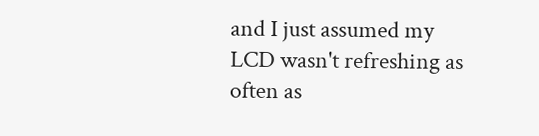and I just assumed my LCD wasn't refreshing as often as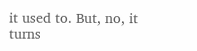it used to. But, no, it turns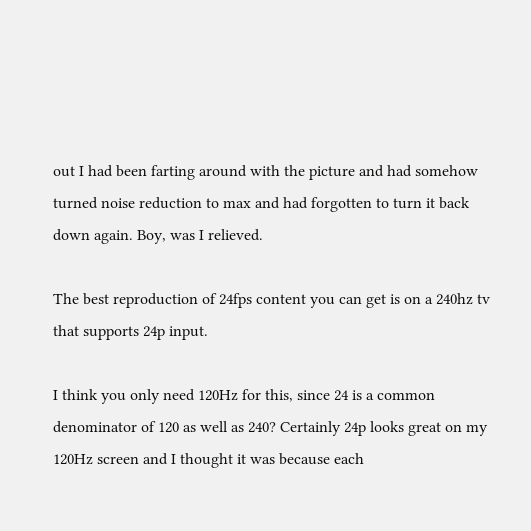out I had been farting around with the picture and had somehow turned noise reduction to max and had forgotten to turn it back down again. Boy, was I relieved.

The best reproduction of 24fps content you can get is on a 240hz tv that supports 24p input.

I think you only need 120Hz for this, since 24 is a common denominator of 120 as well as 240? Certainly 24p looks great on my 120Hz screen and I thought it was because each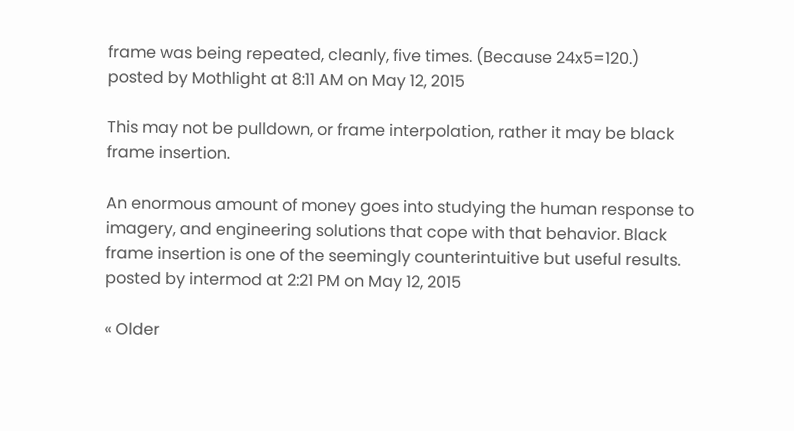frame was being repeated, cleanly, five times. (Because 24x5=120.)
posted by Mothlight at 8:11 AM on May 12, 2015

This may not be pulldown, or frame interpolation, rather it may be black frame insertion.

An enormous amount of money goes into studying the human response to imagery, and engineering solutions that cope with that behavior. Black frame insertion is one of the seemingly counterintuitive but useful results.
posted by intermod at 2:21 PM on May 12, 2015

« Older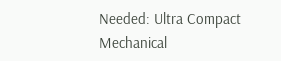Needed: Ultra Compact Mechanical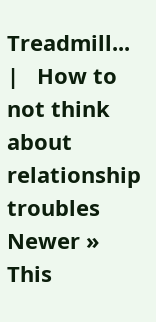Treadmill...   |   How to not think about relationship troubles Newer »
This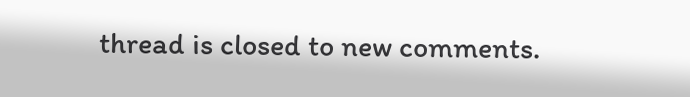thread is closed to new comments.